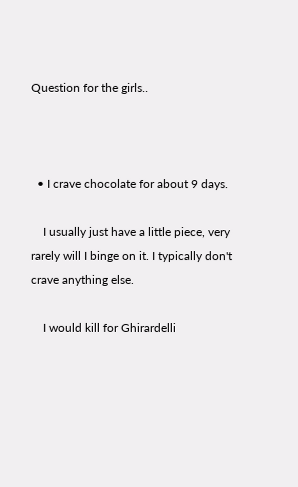Question for the girls..



  • I crave chocolate for about 9 days.

    I usually just have a little piece, very rarely will I binge on it. I typically don't crave anything else.

    I would kill for Ghirardelli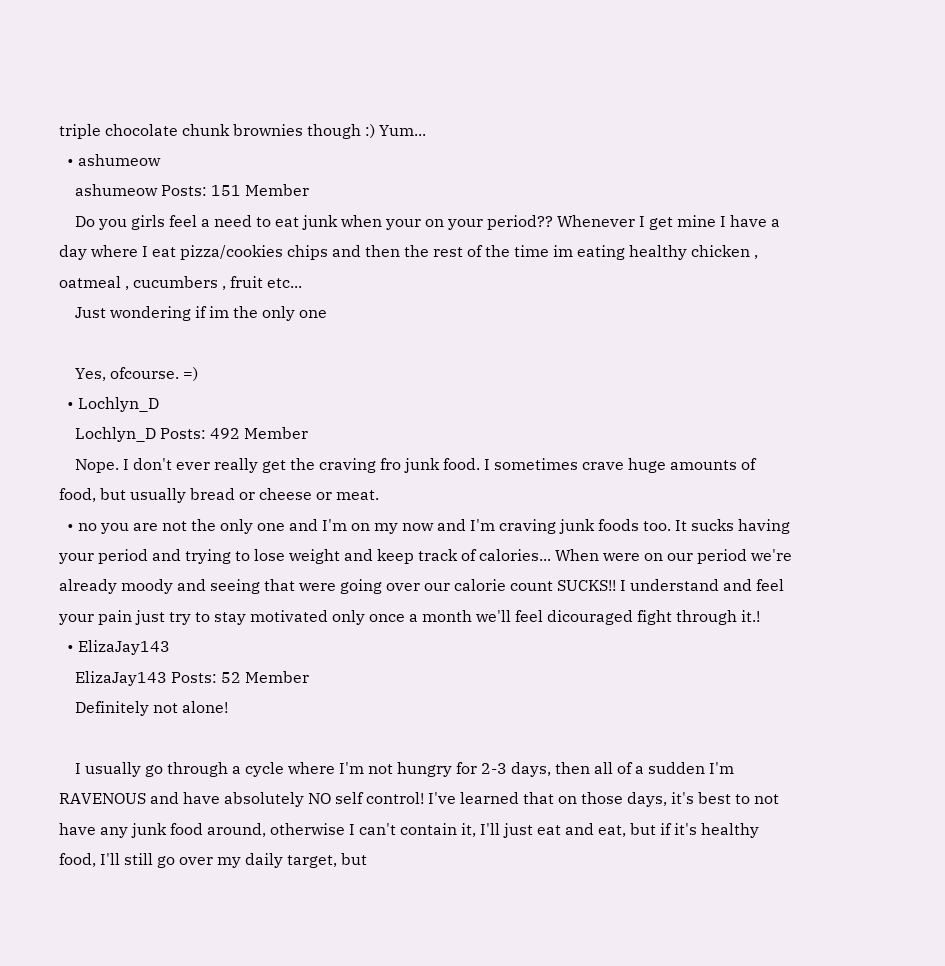triple chocolate chunk brownies though :) Yum...
  • ashumeow
    ashumeow Posts: 151 Member
    Do you girls feel a need to eat junk when your on your period?? Whenever I get mine I have a day where I eat pizza/cookies chips and then the rest of the time im eating healthy chicken , oatmeal , cucumbers , fruit etc...
    Just wondering if im the only one

    Yes, ofcourse. =)
  • Lochlyn_D
    Lochlyn_D Posts: 492 Member
    Nope. I don't ever really get the craving fro junk food. I sometimes crave huge amounts of food, but usually bread or cheese or meat.
  • no you are not the only one and I'm on my now and I'm craving junk foods too. It sucks having your period and trying to lose weight and keep track of calories... When were on our period we're already moody and seeing that were going over our calorie count SUCKS!! I understand and feel your pain just try to stay motivated only once a month we'll feel dicouraged fight through it.!
  • ElizaJay143
    ElizaJay143 Posts: 52 Member
    Definitely not alone!

    I usually go through a cycle where I'm not hungry for 2-3 days, then all of a sudden I'm RAVENOUS and have absolutely NO self control! I've learned that on those days, it's best to not have any junk food around, otherwise I can't contain it, I'll just eat and eat, but if it's healthy food, I'll still go over my daily target, but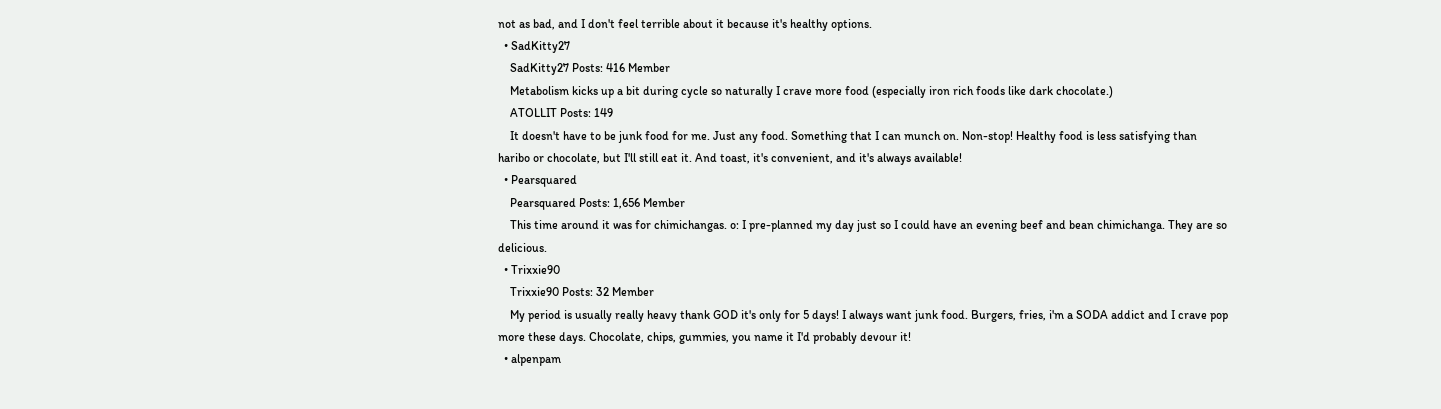not as bad, and I don't feel terrible about it because it's healthy options.
  • SadKitty27
    SadKitty27 Posts: 416 Member
    Metabolism kicks up a bit during cycle so naturally I crave more food (especially iron rich foods like dark chocolate.)
    ATOLLIT Posts: 149
    It doesn't have to be junk food for me. Just any food. Something that I can munch on. Non-stop! Healthy food is less satisfying than haribo or chocolate, but I'll still eat it. And toast, it's convenient, and it's always available!
  • Pearsquared
    Pearsquared Posts: 1,656 Member
    This time around it was for chimichangas. o: I pre-planned my day just so I could have an evening beef and bean chimichanga. They are so delicious.
  • Trixxie90
    Trixxie90 Posts: 32 Member
    My period is usually really heavy thank GOD it's only for 5 days! I always want junk food. Burgers, fries, i'm a SODA addict and I crave pop more these days. Chocolate, chips, gummies, you name it I'd probably devour it!
  • alpenpam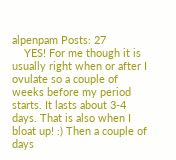alpenpam Posts: 27
    YES! For me though it is usually right when or after I ovulate so a couple of weeks before my period starts. It lasts about 3-4 days. That is also when I bloat up! :) Then a couple of days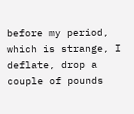before my period, which is strange, I deflate, drop a couple of pounds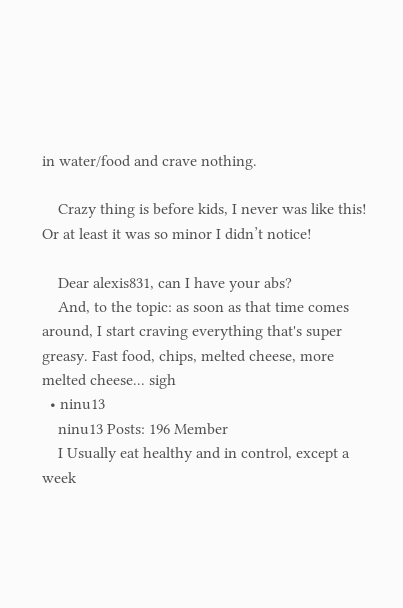in water/food and crave nothing.

    Crazy thing is before kids, I never was like this! Or at least it was so minor I didn’t notice!

    Dear alexis831, can I have your abs?
    And, to the topic: as soon as that time comes around, I start craving everything that's super greasy. Fast food, chips, melted cheese, more melted cheese... sigh
  • ninu13
    ninu13 Posts: 196 Member
    I Usually eat healthy and in control, except a week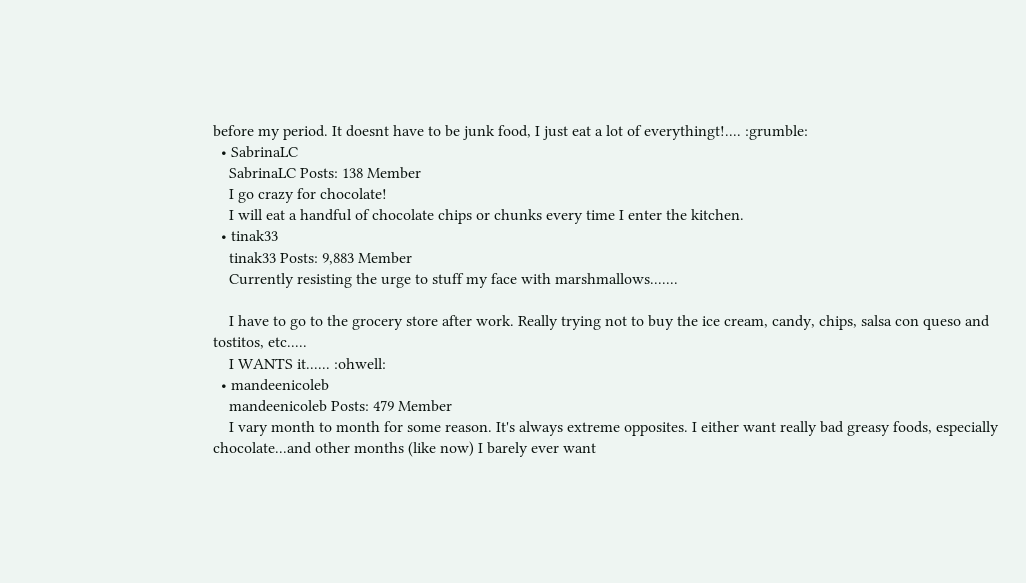before my period. It doesnt have to be junk food, I just eat a lot of everythingt!.... :grumble:
  • SabrinaLC
    SabrinaLC Posts: 138 Member
    I go crazy for chocolate!
    I will eat a handful of chocolate chips or chunks every time I enter the kitchen.
  • tinak33
    tinak33 Posts: 9,883 Member
    Currently resisting the urge to stuff my face with marshmallows.......

    I have to go to the grocery store after work. Really trying not to buy the ice cream, candy, chips, salsa con queso and tostitos, etc.....
    I WANTS it...... :ohwell:
  • mandeenicoleb
    mandeenicoleb Posts: 479 Member
    I vary month to month for some reason. It's always extreme opposites. I either want really bad greasy foods, especially chocolate...and other months (like now) I barely ever want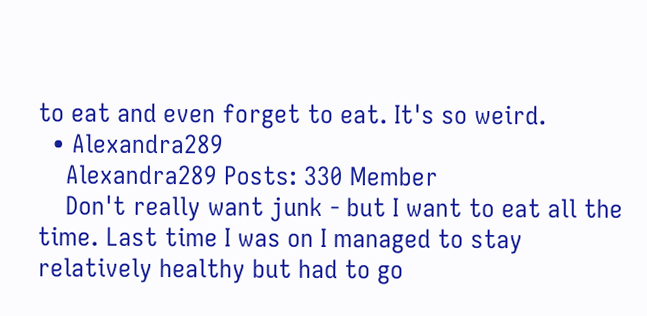to eat and even forget to eat. It's so weird.
  • Alexandra289
    Alexandra289 Posts: 330 Member
    Don't really want junk - but I want to eat all the time. Last time I was on I managed to stay relatively healthy but had to go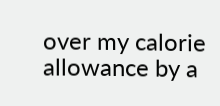over my calorie allowance by a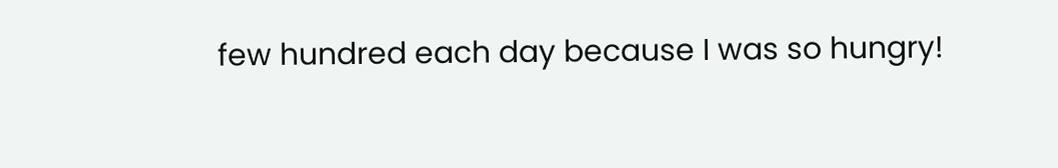few hundred each day because I was so hungry!